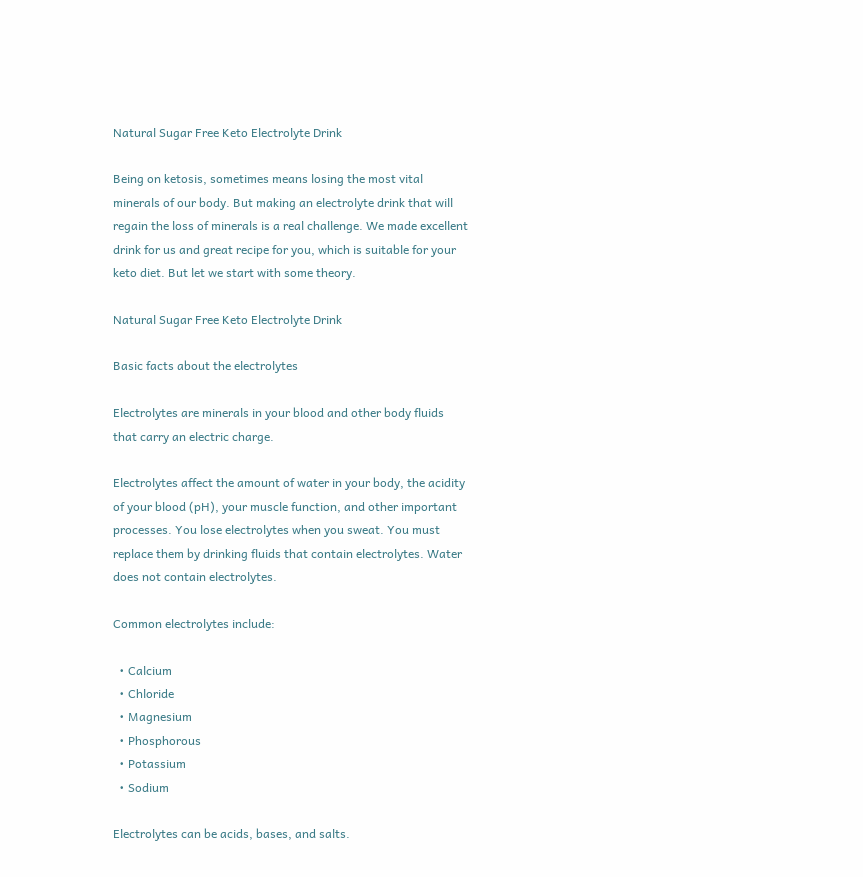Natural Sugar Free Keto Electrolyte Drink

Being on ketosis, sometimes means losing the most vital minerals of our body. But making an electrolyte drink that will regain the loss of minerals is a real challenge. We made excellent drink for us and great recipe for you, which is suitable for your keto diet. But let we start with some theory.

Natural Sugar Free Keto Electrolyte Drink

Basic facts about the electrolytes

Electrolytes are minerals in your blood and other body fluids that carry an electric charge.

Electrolytes affect the amount of water in your body, the acidity of your blood (pH), your muscle function, and other important processes. You lose electrolytes when you sweat. You must replace them by drinking fluids that contain electrolytes. Water does not contain electrolytes.

Common electrolytes include:

  • Calcium
  • Chloride
  • Magnesium
  • Phosphorous
  • Potassium
  • Sodium

Electrolytes can be acids, bases, and salts.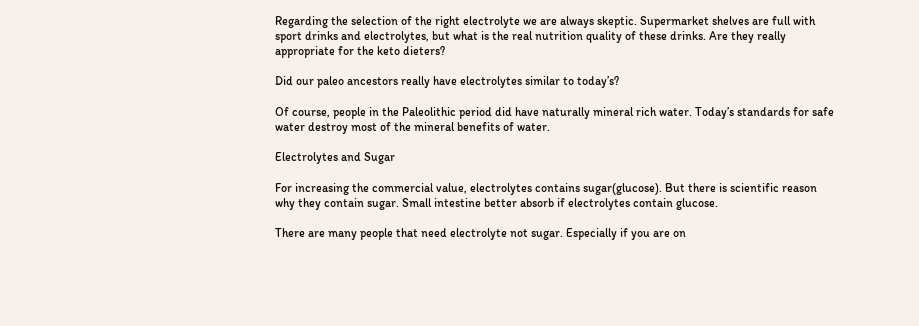Regarding the selection of the right electrolyte we are always skeptic. Supermarket shelves are full with sport drinks and electrolytes, but what is the real nutrition quality of these drinks. Are they really appropriate for the keto dieters?

Did our paleo ancestors really have electrolytes similar to today’s?

Of course, people in the Paleolithic period did have naturally mineral rich water. Today’s standards for safe water destroy most of the mineral benefits of water.

Electrolytes and Sugar

For increasing the commercial value, electrolytes contains sugar(glucose). But there is scientific reason why they contain sugar. Small intestine better absorb if electrolytes contain glucose.

There are many people that need electrolyte not sugar. Especially if you are on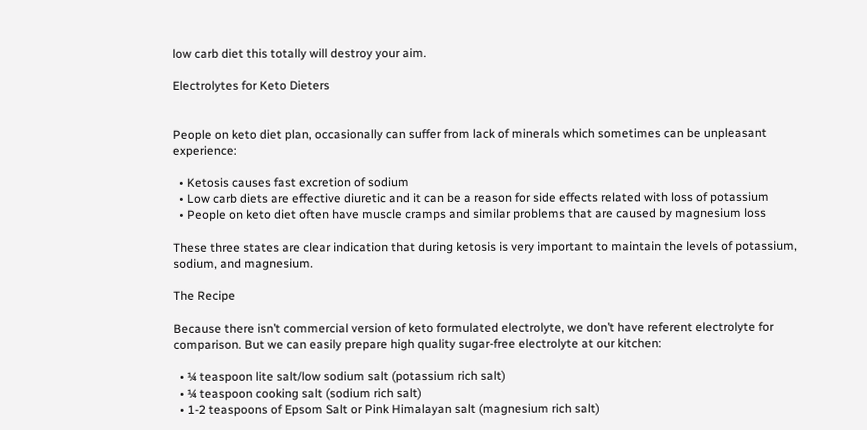low carb diet this totally will destroy your aim.

Electrolytes for Keto Dieters


People on keto diet plan, occasionally can suffer from lack of minerals which sometimes can be unpleasant experience:

  • Ketosis causes fast excretion of sodium
  • Low carb diets are effective diuretic and it can be a reason for side effects related with loss of potassium
  • People on keto diet often have muscle cramps and similar problems that are caused by magnesium loss

These three states are clear indication that during ketosis is very important to maintain the levels of potassium, sodium, and magnesium.

The Recipe

Because there isn’t commercial version of keto formulated electrolyte, we don’t have referent electrolyte for comparison. But we can easily prepare high quality sugar-free electrolyte at our kitchen:

  • ¼ teaspoon lite salt/low sodium salt (potassium rich salt)
  • ¼ teaspoon cooking salt (sodium rich salt)
  • 1-2 teaspoons of Epsom Salt or Pink Himalayan salt (magnesium rich salt)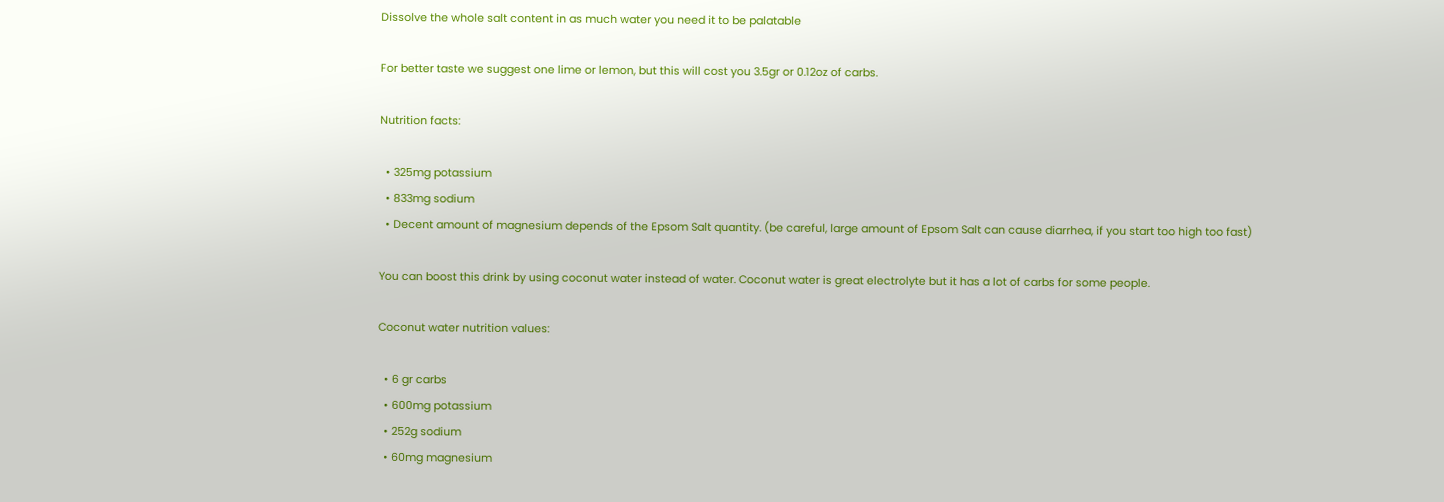Dissolve the whole salt content in as much water you need it to be palatable

For better taste we suggest one lime or lemon, but this will cost you 3.5gr or 0.12oz of carbs.

Nutrition facts:

  • 325mg potassium
  • 833mg sodium
  • Decent amount of magnesium depends of the Epsom Salt quantity. (be careful, large amount of Epsom Salt can cause diarrhea, if you start too high too fast)

You can boost this drink by using coconut water instead of water. Coconut water is great electrolyte but it has a lot of carbs for some people.

Coconut water nutrition values:

  • 6 gr carbs
  • 600mg potassium
  • 252g sodium
  • 60mg magnesium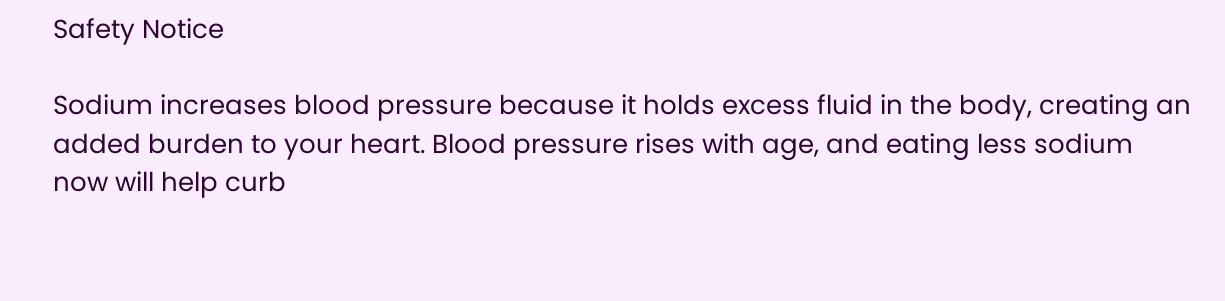Safety Notice

Sodium increases blood pressure because it holds excess fluid in the body, creating an added burden to your heart. Blood pressure rises with age, and eating less sodium now will help curb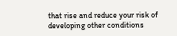that rise and reduce your risk of developing other conditions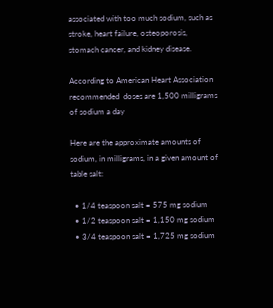associated with too much sodium, such as stroke, heart failure, osteoporosis, stomach cancer, and kidney disease.

According to American Heart Association recommended  doses are 1,500 milligrams of sodium a day

Here are the approximate amounts of sodium, in milligrams, in a given amount of table salt:

  • 1/4 teaspoon salt = 575 mg sodium
  • 1/2 teaspoon salt = 1,150 mg sodium
  • 3/4 teaspoon salt = 1,725 mg sodium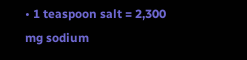• 1 teaspoon salt = 2,300 mg sodium